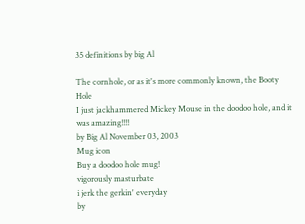35 definitions by big Al

The cornhole, or as it's more commonly known, the Booty Hole
I just jackhammered Mickey Mouse in the doodoo hole, and it was amazing!!!!
by Big Al November 03, 2003
Mug icon
Buy a doodoo hole mug!
vigorously masturbate
i jerk the gerkin' everyday
by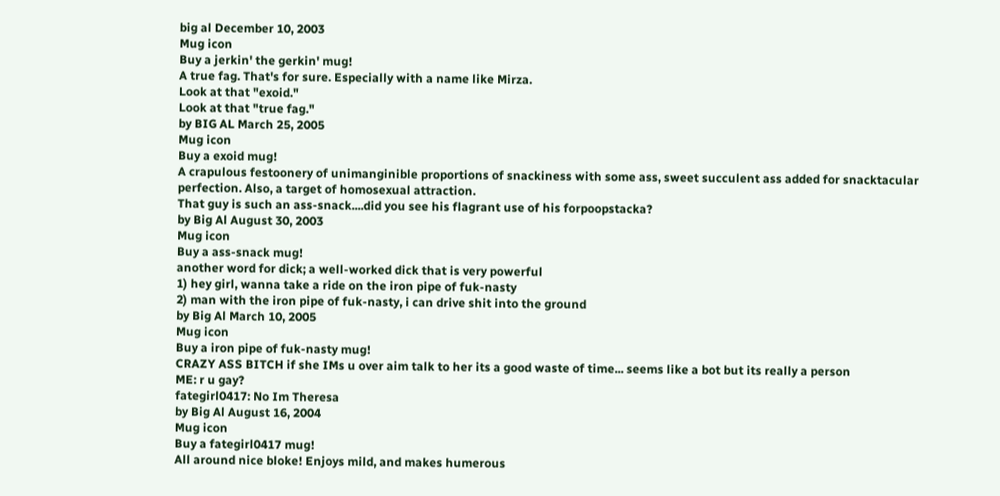big al December 10, 2003
Mug icon
Buy a jerkin' the gerkin' mug!
A true fag. That's for sure. Especially with a name like Mirza.
Look at that "exoid."
Look at that "true fag."
by BIG AL March 25, 2005
Mug icon
Buy a exoid mug!
A crapulous festoonery of unimanginible proportions of snackiness with some ass, sweet succulent ass added for snacktacular perfection. Also, a target of homosexual attraction.
That guy is such an ass-snack....did you see his flagrant use of his forpoopstacka?
by Big Al August 30, 2003
Mug icon
Buy a ass-snack mug!
another word for dick; a well-worked dick that is very powerful
1) hey girl, wanna take a ride on the iron pipe of fuk-nasty
2) man with the iron pipe of fuk-nasty, i can drive shit into the ground
by Big Al March 10, 2005
Mug icon
Buy a iron pipe of fuk-nasty mug!
CRAZY ASS BITCH if she IMs u over aim talk to her its a good waste of time... seems like a bot but its really a person
ME: r u gay?
fategirl0417: No Im Theresa
by Big Al August 16, 2004
Mug icon
Buy a fategirl0417 mug!
All around nice bloke! Enjoys mild, and makes humerous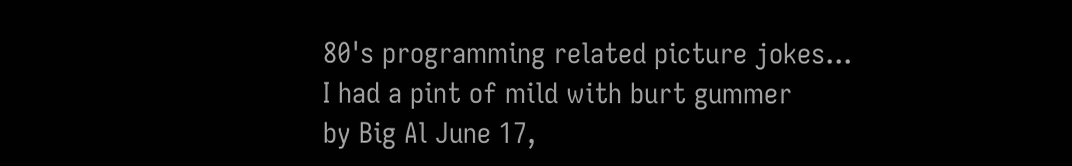80's programming related picture jokes...
I had a pint of mild with burt gummer
by Big Al June 17,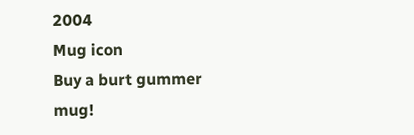2004
Mug icon
Buy a burt gummer mug!